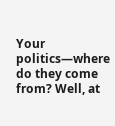Your politics—where do they come from? Well, at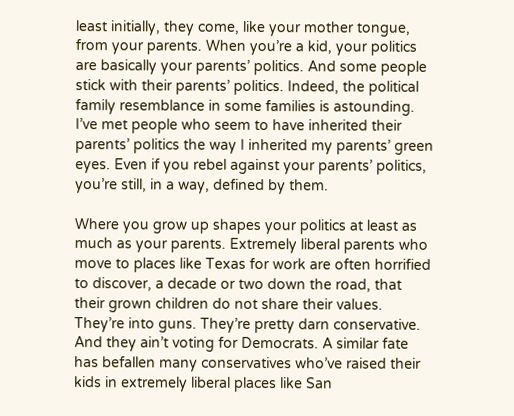least initially, they come, like your mother tongue, from your parents. When you’re a kid, your politics are basically your parents’ politics. And some people stick with their parents’ politics. Indeed, the political family resemblance in some families is astounding. I’ve met people who seem to have inherited their parents’ politics the way I inherited my parents’ green eyes. Even if you rebel against your parents’ politics, you’re still, in a way, defined by them.

Where you grow up shapes your politics at least as much as your parents. Extremely liberal parents who move to places like Texas for work are often horrified to discover, a decade or two down the road, that their grown children do not share their values. They’re into guns. They’re pretty darn conservative. And they ain’t voting for Democrats. A similar fate has befallen many conservatives who’ve raised their kids in extremely liberal places like San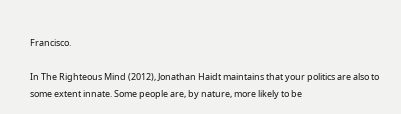Francisco.

In The Righteous Mind (2012), Jonathan Haidt maintains that your politics are also to some extent innate. Some people are, by nature, more likely to be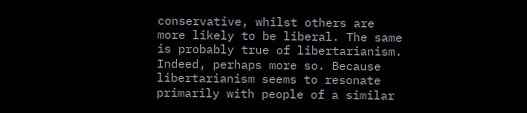conservative, whilst others are more likely to be liberal. The same is probably true of libertarianism. Indeed, perhaps more so. Because libertarianism seems to resonate primarily with people of a similar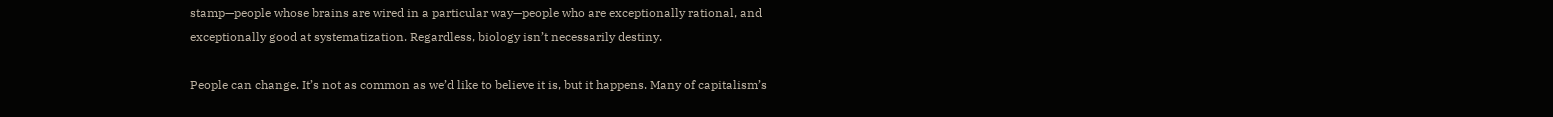stamp—people whose brains are wired in a particular way—people who are exceptionally rational, and exceptionally good at systematization. Regardless, biology isn’t necessarily destiny.

People can change. It’s not as common as we’d like to believe it is, but it happens. Many of capitalism’s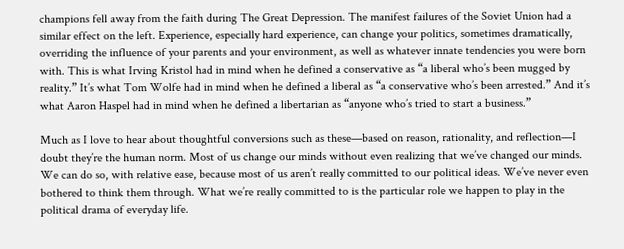champions fell away from the faith during The Great Depression. The manifest failures of the Soviet Union had a similar effect on the left. Experience, especially hard experience, can change your politics, sometimes dramatically, overriding the influence of your parents and your environment, as well as whatever innate tendencies you were born with. This is what Irving Kristol had in mind when he defined a conservative as “a liberal who’s been mugged by reality.” It’s what Tom Wolfe had in mind when he defined a liberal as “a conservative who’s been arrested.” And it’s what Aaron Haspel had in mind when he defined a libertarian as “anyone who’s tried to start a business.”

Much as I love to hear about thoughtful conversions such as these—based on reason, rationality, and reflection—I doubt they’re the human norm. Most of us change our minds without even realizing that we’ve changed our minds. We can do so, with relative ease, because most of us aren’t really committed to our political ideas. We’ve never even bothered to think them through. What we’re really committed to is the particular role we happen to play in the political drama of everyday life.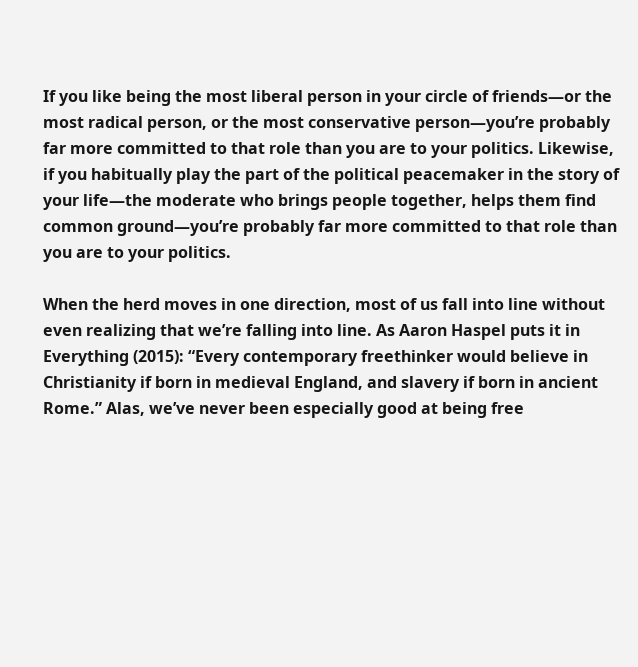If you like being the most liberal person in your circle of friends—or the most radical person, or the most conservative person—you’re probably far more committed to that role than you are to your politics. Likewise, if you habitually play the part of the political peacemaker in the story of your life—the moderate who brings people together, helps them find common ground—you’re probably far more committed to that role than you are to your politics.

When the herd moves in one direction, most of us fall into line without even realizing that we’re falling into line. As Aaron Haspel puts it in Everything (2015): “Every contemporary freethinker would believe in Christianity if born in medieval England, and slavery if born in ancient Rome.” Alas, we’ve never been especially good at being free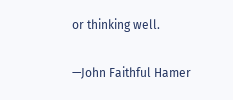or thinking well.

—John Faithful Hamer